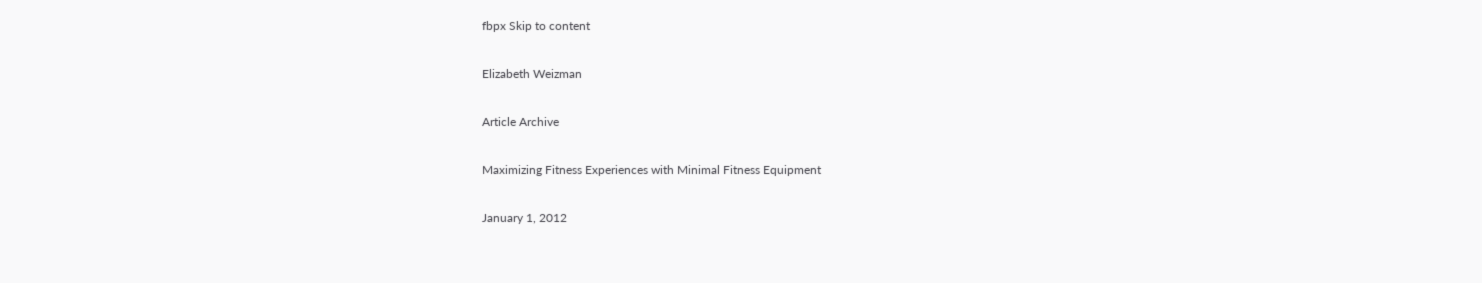fbpx Skip to content

Elizabeth Weizman

Article Archive

Maximizing Fitness Experiences with Minimal Fitness Equipment

January 1, 2012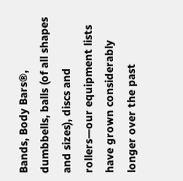Bands, Body Bars®, dumbbells, balls (of all shapes and sizes), discs and rollers—our equipment lists have grown considerably longer over the past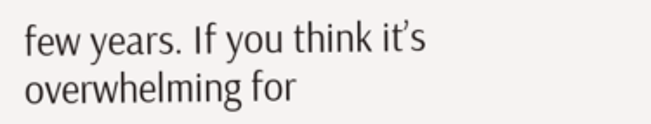few years. If you think it’s overwhelming for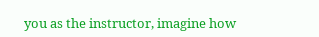you as the instructor, imagine how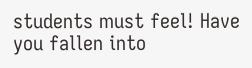students must feel! Have you fallen into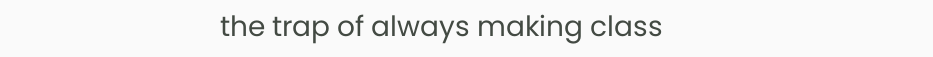the trap of always making class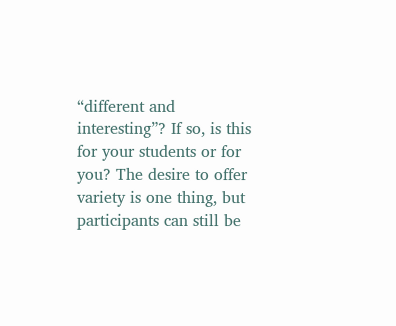“different and interesting”? If so, is this for your students or for you? The desire to offer variety is one thing, but participants can still be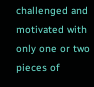challenged and motivated with only one or two pieces of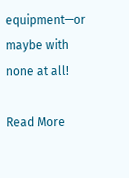equipment—or maybe with none at all!

Read More